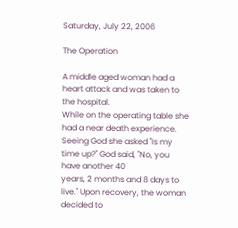Saturday, July 22, 2006

The Operation

A middle aged woman had a heart attack and was taken to the hospital.
While on the operating table she had a near death experience.
Seeing God she asked "Is my time up?" God said, "No, you have another 40
years, 2 months and 8 days to live." Upon recovery, the woman decided to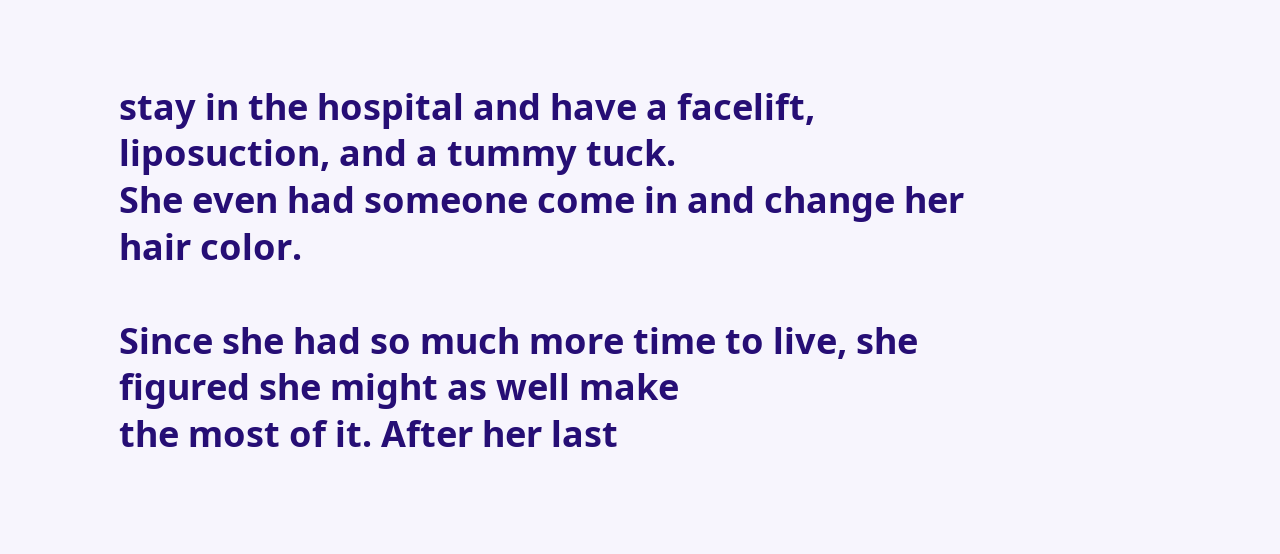stay in the hospital and have a facelift, liposuction, and a tummy tuck.
She even had someone come in and change her hair color.

Since she had so much more time to live, she figured she might as well make
the most of it. After her last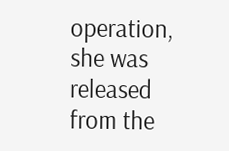operation, she was released from the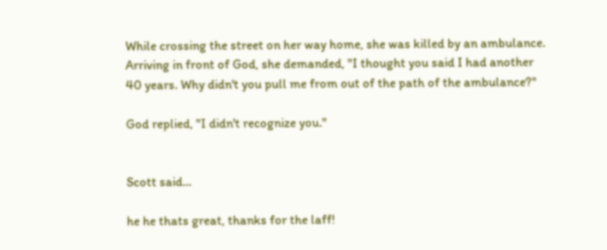While crossing the street on her way home, she was killed by an ambulance.
Arriving in front of God, she demanded, "I thought you said I had another
40 years. Why didn't you pull me from out of the path of the ambulance?"

God replied, "I didn't recognize you."


Scott said...

he he thats great, thanks for the laff!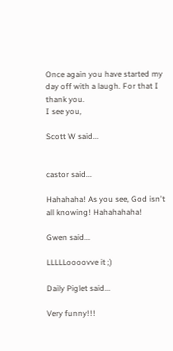Once again you have started my day off with a laugh. For that I thank you.
I see you,

Scott W said...


castor said...

Hahahaha! As you see, God isn't all knowing! Hahahahaha!

Gwen said...

LLLLLoooovve it ;)

Daily Piglet said...

Very funny!!!